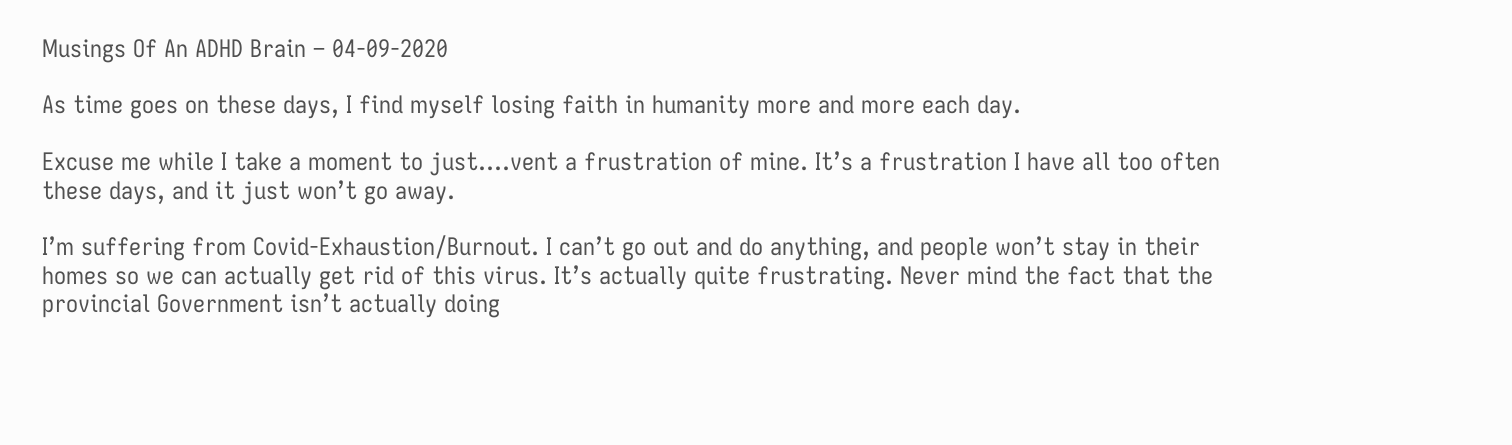Musings Of An ADHD Brain – 04-09-2020

As time goes on these days, I find myself losing faith in humanity more and more each day.

Excuse me while I take a moment to just….vent a frustration of mine. It’s a frustration I have all too often these days, and it just won’t go away.

I’m suffering from Covid-Exhaustion/Burnout. I can’t go out and do anything, and people won’t stay in their homes so we can actually get rid of this virus. It’s actually quite frustrating. Never mind the fact that the provincial Government isn’t actually doing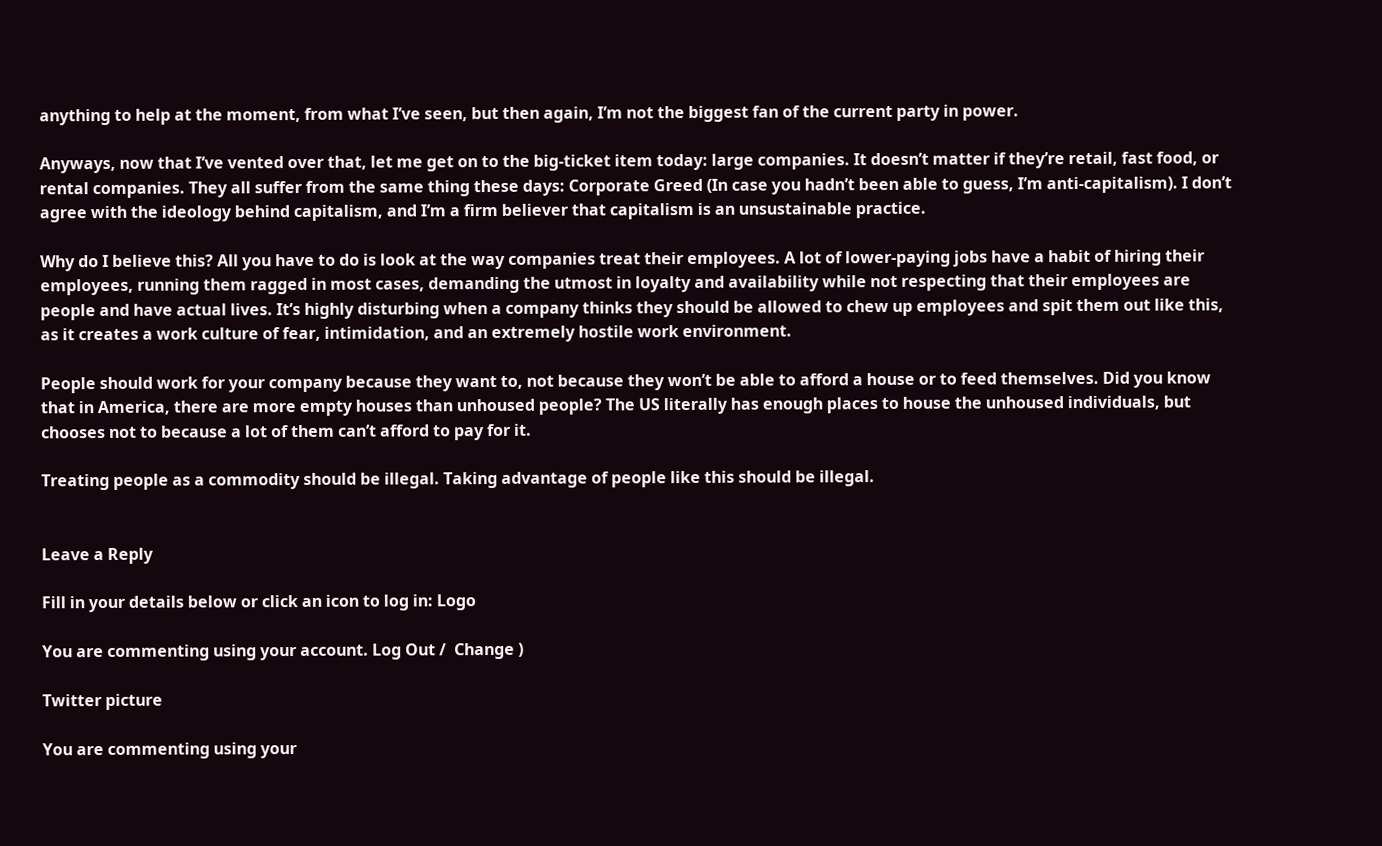anything to help at the moment, from what I’ve seen, but then again, I’m not the biggest fan of the current party in power.

Anyways, now that I’ve vented over that, let me get on to the big-ticket item today: large companies. It doesn’t matter if they’re retail, fast food, or rental companies. They all suffer from the same thing these days: Corporate Greed (In case you hadn’t been able to guess, I’m anti-capitalism). I don’t agree with the ideology behind capitalism, and I’m a firm believer that capitalism is an unsustainable practice.

Why do I believe this? All you have to do is look at the way companies treat their employees. A lot of lower-paying jobs have a habit of hiring their employees, running them ragged in most cases, demanding the utmost in loyalty and availability while not respecting that their employees are people and have actual lives. It’s highly disturbing when a company thinks they should be allowed to chew up employees and spit them out like this, as it creates a work culture of fear, intimidation, and an extremely hostile work environment.

People should work for your company because they want to, not because they won’t be able to afford a house or to feed themselves. Did you know that in America, there are more empty houses than unhoused people? The US literally has enough places to house the unhoused individuals, but chooses not to because a lot of them can’t afford to pay for it.

Treating people as a commodity should be illegal. Taking advantage of people like this should be illegal.


Leave a Reply

Fill in your details below or click an icon to log in: Logo

You are commenting using your account. Log Out /  Change )

Twitter picture

You are commenting using your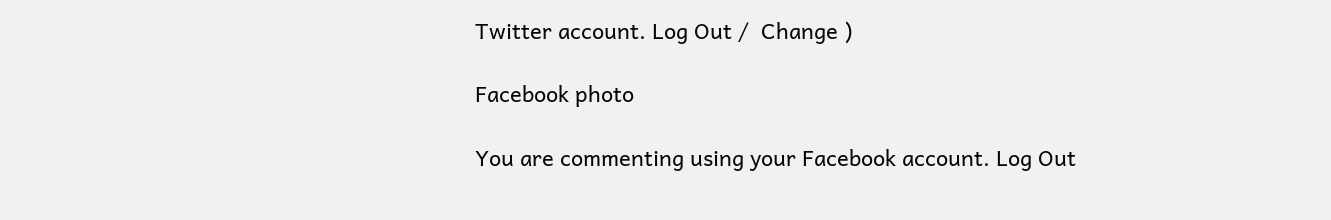Twitter account. Log Out /  Change )

Facebook photo

You are commenting using your Facebook account. Log Out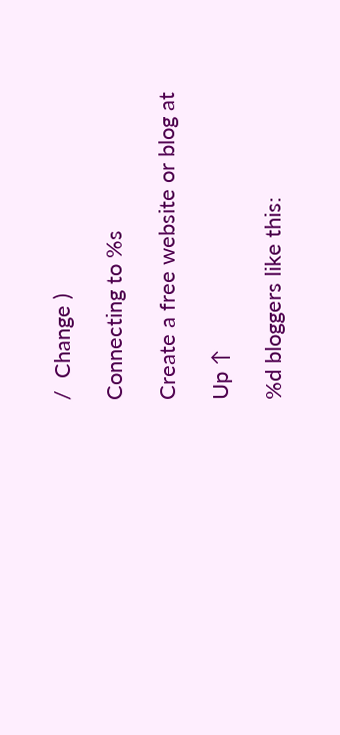/  Change )

Connecting to %s

Create a free website or blog at

Up ↑

%d bloggers like this: